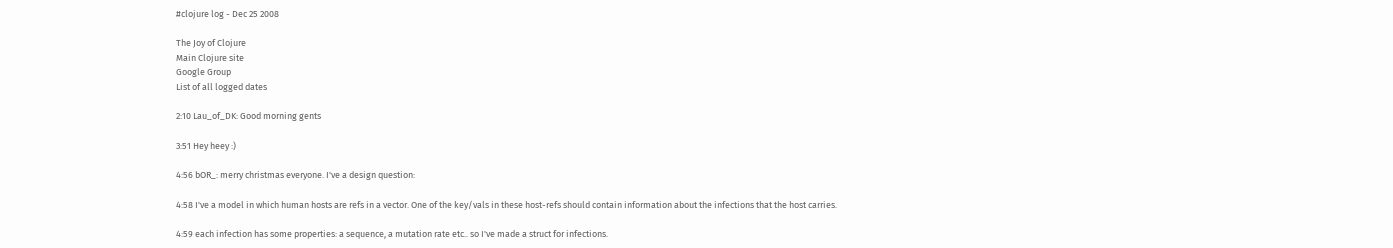#clojure log - Dec 25 2008

The Joy of Clojure
Main Clojure site
Google Group
List of all logged dates

2:10 Lau_of_DK: Good morning gents

3:51 Hey heey :)

4:56 bOR_: merry christmas everyone. I've a design question:

4:58 I've a model in which human hosts are refs in a vector. One of the key/vals in these host-refs should contain information about the infections that the host carries.

4:59 each infection has some properties: a sequence, a mutation rate etc.. so I've made a struct for infections.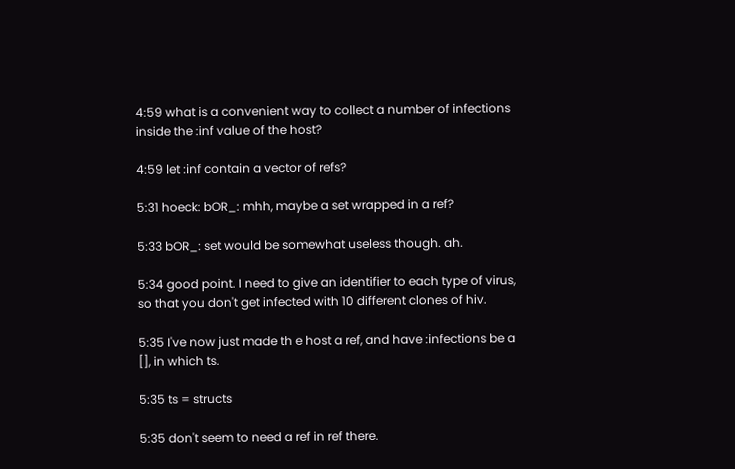4:59 what is a convenient way to collect a number of infections inside the :inf value of the host?

4:59 let :inf contain a vector of refs?

5:31 hoeck: bOR_: mhh, maybe a set wrapped in a ref?

5:33 bOR_: set would be somewhat useless though. ah.

5:34 good point. I need to give an identifier to each type of virus, so that you don't get infected with 10 different clones of hiv.

5:35 I've now just made th e host a ref, and have :infections be a [], in which ts.

5:35 ts = structs

5:35 don't seem to need a ref in ref there.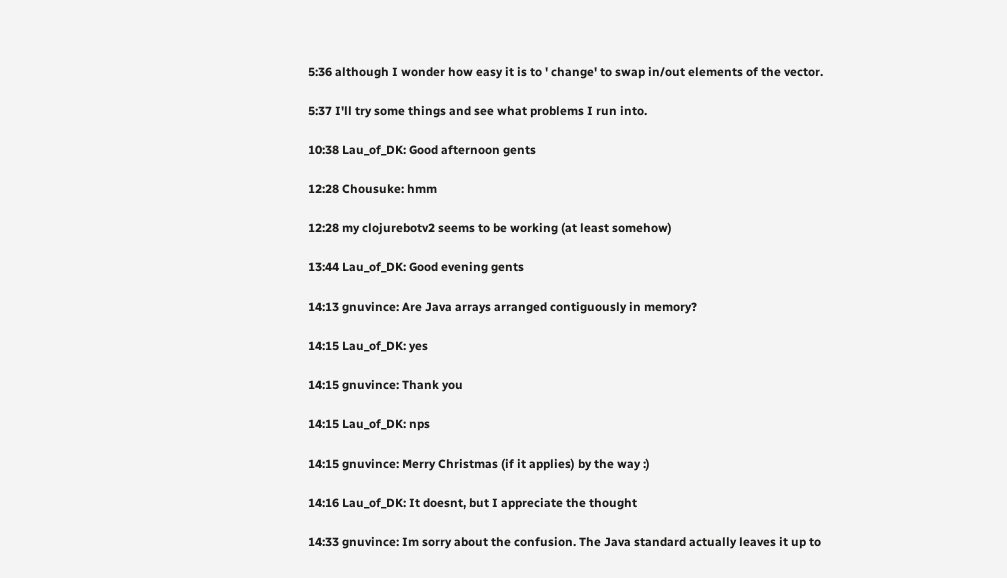5:36 although I wonder how easy it is to ' change' to swap in/out elements of the vector.

5:37 I'll try some things and see what problems I run into.

10:38 Lau_of_DK: Good afternoon gents

12:28 Chousuke: hmm

12:28 my clojurebotv2 seems to be working (at least somehow)

13:44 Lau_of_DK: Good evening gents

14:13 gnuvince: Are Java arrays arranged contiguously in memory?

14:15 Lau_of_DK: yes

14:15 gnuvince: Thank you

14:15 Lau_of_DK: nps

14:15 gnuvince: Merry Christmas (if it applies) by the way :)

14:16 Lau_of_DK: It doesnt, but I appreciate the thought

14:33 gnuvince: Im sorry about the confusion. The Java standard actually leaves it up to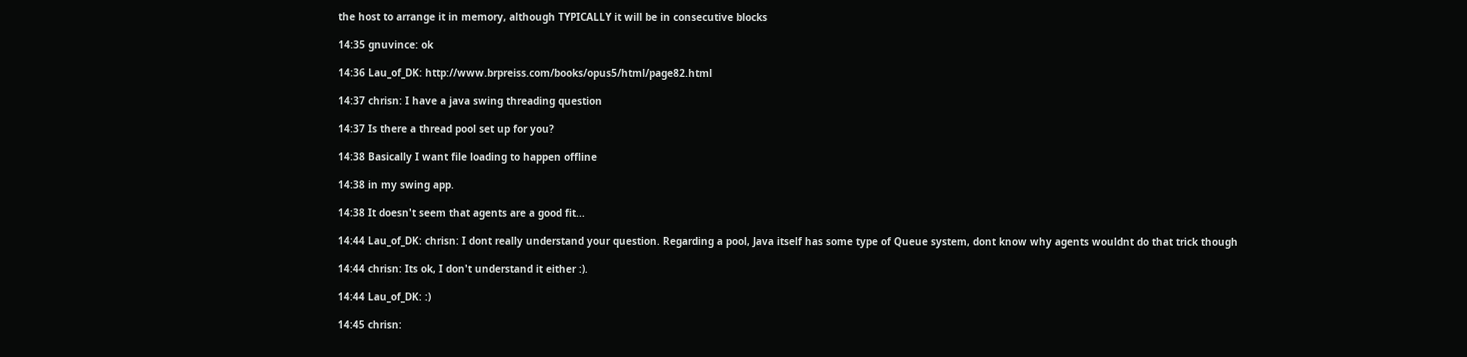the host to arrange it in memory, although TYPICALLY it will be in consecutive blocks

14:35 gnuvince: ok

14:36 Lau_of_DK: http://www.brpreiss.com/books/opus5/html/page82.html

14:37 chrisn: I have a java swing threading question

14:37 Is there a thread pool set up for you?

14:38 Basically I want file loading to happen offline

14:38 in my swing app.

14:38 It doesn't seem that agents are a good fit...

14:44 Lau_of_DK: chrisn: I dont really understand your question. Regarding a pool, Java itself has some type of Queue system, dont know why agents wouldnt do that trick though

14:44 chrisn: Its ok, I don't understand it either :).

14:44 Lau_of_DK: :)

14:45 chrisn: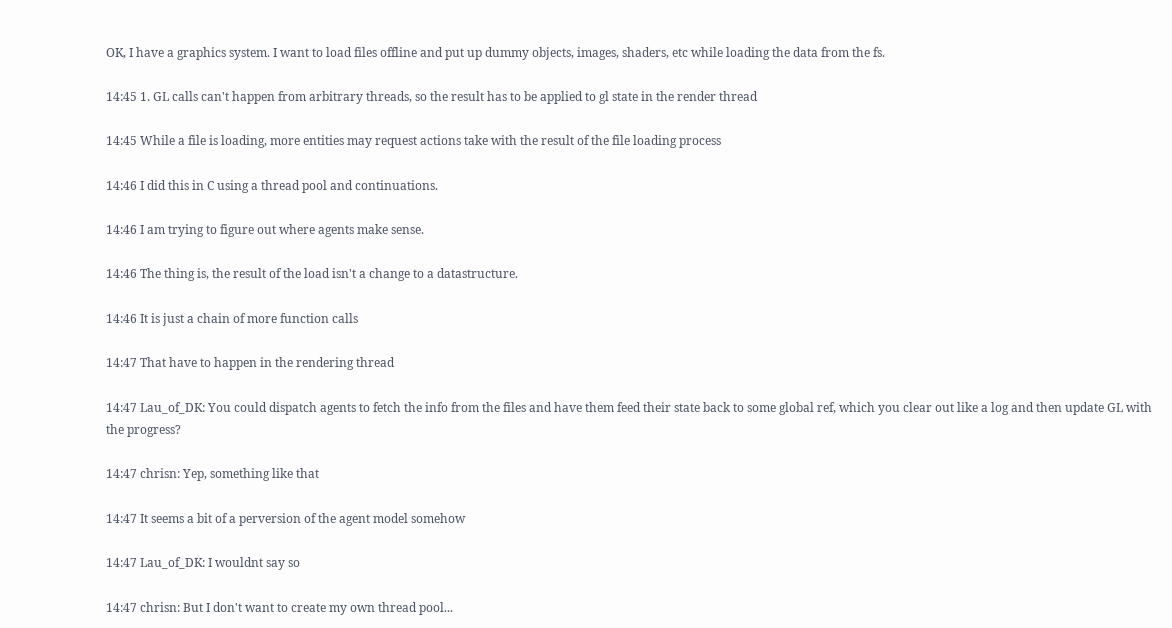OK, I have a graphics system. I want to load files offline and put up dummy objects, images, shaders, etc while loading the data from the fs.

14:45 1. GL calls can't happen from arbitrary threads, so the result has to be applied to gl state in the render thread

14:45 While a file is loading, more entities may request actions take with the result of the file loading process

14:46 I did this in C using a thread pool and continuations.

14:46 I am trying to figure out where agents make sense.

14:46 The thing is, the result of the load isn't a change to a datastructure.

14:46 It is just a chain of more function calls

14:47 That have to happen in the rendering thread

14:47 Lau_of_DK: You could dispatch agents to fetch the info from the files and have them feed their state back to some global ref, which you clear out like a log and then update GL with the progress?

14:47 chrisn: Yep, something like that

14:47 It seems a bit of a perversion of the agent model somehow

14:47 Lau_of_DK: I wouldnt say so

14:47 chrisn: But I don't want to create my own thread pool...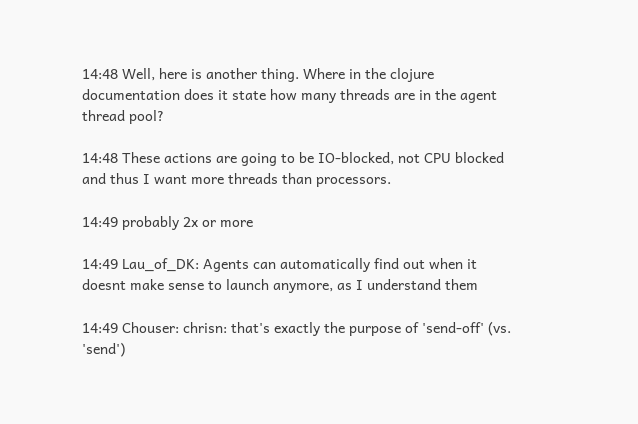14:48 Well, here is another thing. Where in the clojure documentation does it state how many threads are in the agent thread pool?

14:48 These actions are going to be IO-blocked, not CPU blocked and thus I want more threads than processors.

14:49 probably 2x or more

14:49 Lau_of_DK: Agents can automatically find out when it doesnt make sense to launch anymore, as I understand them

14:49 Chouser: chrisn: that's exactly the purpose of 'send-off' (vs. 'send')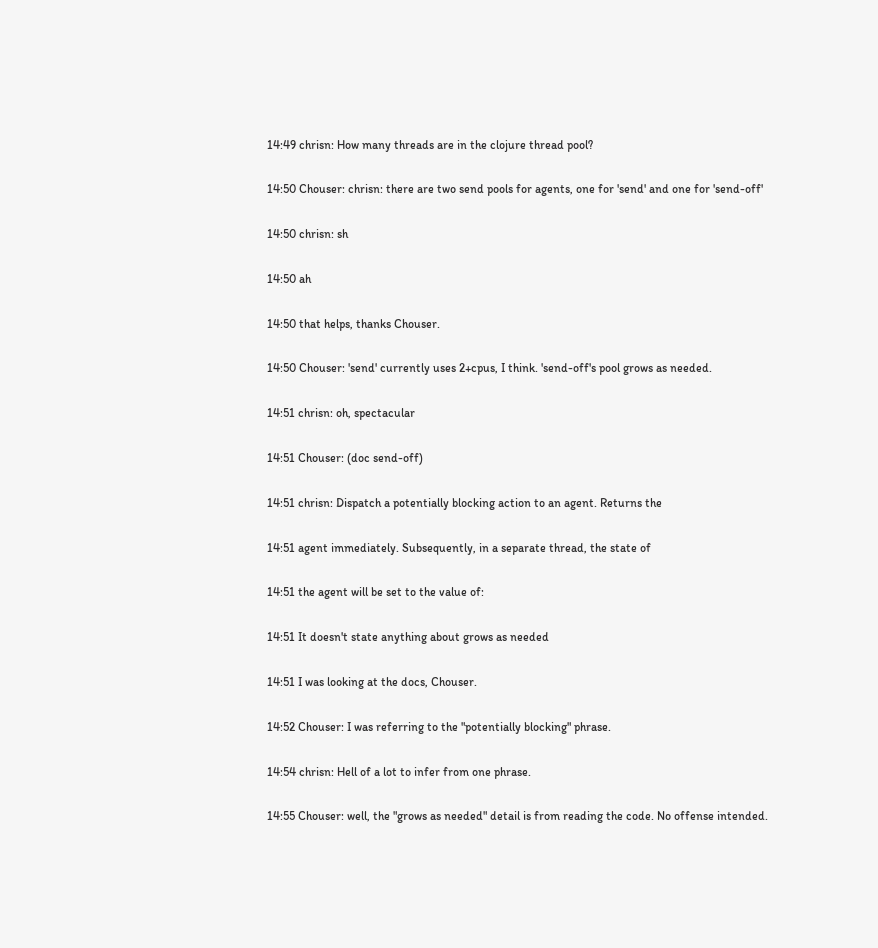14:49 chrisn: How many threads are in the clojure thread pool?

14:50 Chouser: chrisn: there are two send pools for agents, one for 'send' and one for 'send-off'

14:50 chrisn: sh

14:50 ah

14:50 that helps, thanks Chouser.

14:50 Chouser: 'send' currently uses 2+cpus, I think. 'send-off's pool grows as needed.

14:51 chrisn: oh, spectacular

14:51 Chouser: (doc send-off)

14:51 chrisn: Dispatch a potentially blocking action to an agent. Returns the

14:51 agent immediately. Subsequently, in a separate thread, the state of

14:51 the agent will be set to the value of:

14:51 It doesn't state anything about grows as needed

14:51 I was looking at the docs, Chouser.

14:52 Chouser: I was referring to the "potentially blocking" phrase.

14:54 chrisn: Hell of a lot to infer from one phrase.

14:55 Chouser: well, the "grows as needed" detail is from reading the code. No offense intended.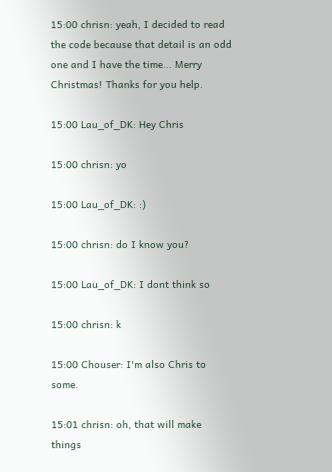15:00 chrisn: yeah, I decided to read the code because that detail is an odd one and I have the time... Merry Christmas! Thanks for you help.

15:00 Lau_of_DK: Hey Chris

15:00 chrisn: yo

15:00 Lau_of_DK: :)

15:00 chrisn: do I know you?

15:00 Lau_of_DK: I dont think so

15:00 chrisn: k

15:00 Chouser: I'm also Chris to some.

15:01 chrisn: oh, that will make things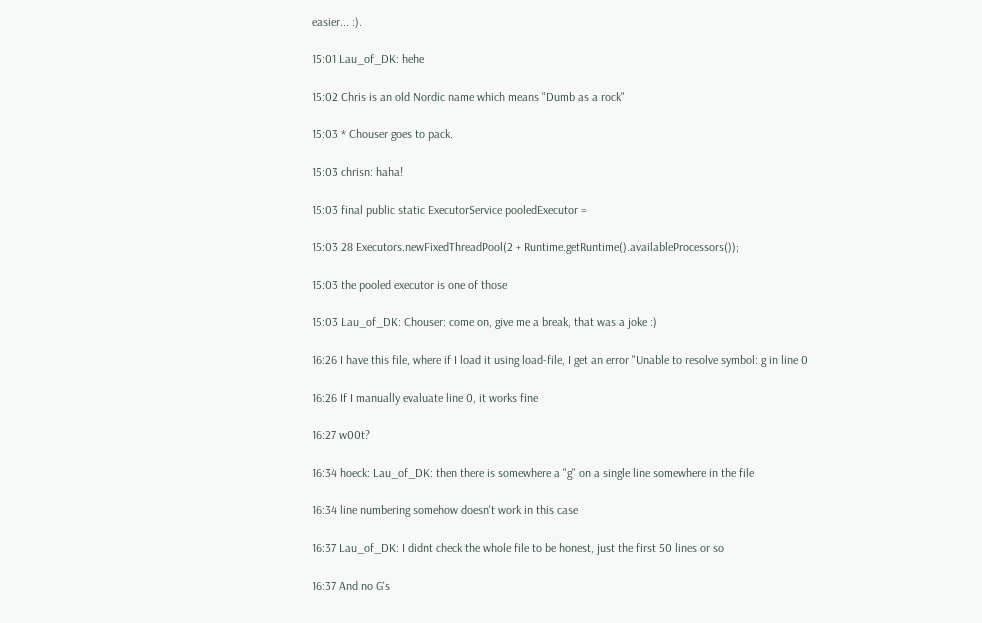easier... :).

15:01 Lau_of_DK: hehe

15:02 Chris is an old Nordic name which means "Dumb as a rock"

15:03 * Chouser goes to pack.

15:03 chrisn: haha!

15:03 final public static ExecutorService pooledExecutor =

15:03 28 Executors.newFixedThreadPool(2 + Runtime.getRuntime().availableProcessors());

15:03 the pooled executor is one of those

15:03 Lau_of_DK: Chouser: come on, give me a break, that was a joke :)

16:26 I have this file, where if I load it using load-file, I get an error "Unable to resolve symbol: g in line 0

16:26 If I manually evaluate line 0, it works fine

16:27 w00t?

16:34 hoeck: Lau_of_DK: then there is somewhere a "g" on a single line somewhere in the file

16:34 line numbering somehow doesn't work in this case

16:37 Lau_of_DK: I didnt check the whole file to be honest, just the first 50 lines or so

16:37 And no G's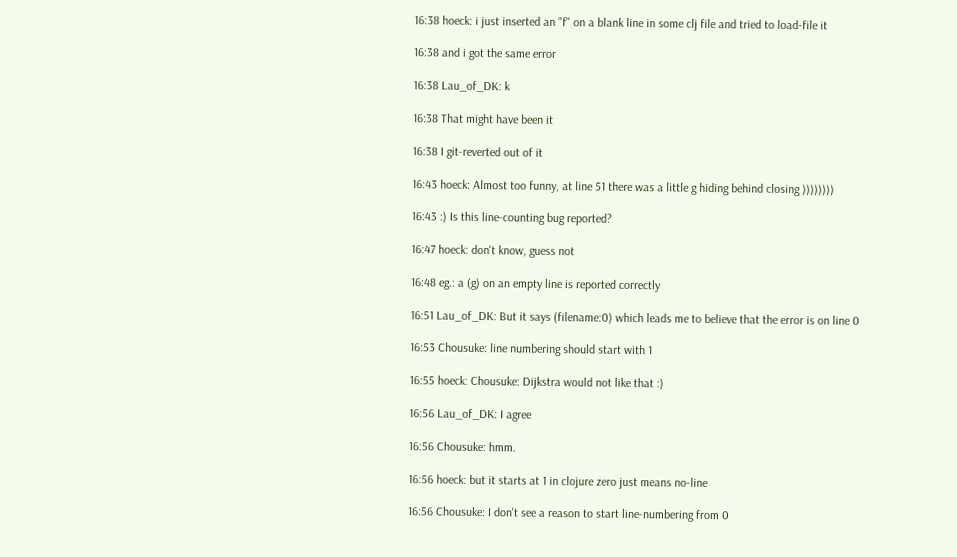16:38 hoeck: i just inserted an "f" on a blank line in some clj file and tried to load-file it

16:38 and i got the same error

16:38 Lau_of_DK: k

16:38 That might have been it

16:38 I git-reverted out of it

16:43 hoeck: Almost too funny, at line 51 there was a little g hiding behind closing ))))))))

16:43 :) Is this line-counting bug reported?

16:47 hoeck: don't know, guess not

16:48 eg.: a (g) on an empty line is reported correctly

16:51 Lau_of_DK: But it says (filename:0) which leads me to believe that the error is on line 0

16:53 Chousuke: line numbering should start with 1

16:55 hoeck: Chousuke: Dijkstra would not like that :)

16:56 Lau_of_DK: I agree

16:56 Chousuke: hmm.

16:56 hoeck: but it starts at 1 in clojure zero just means no-line

16:56 Chousuke: I don't see a reason to start line-numbering from 0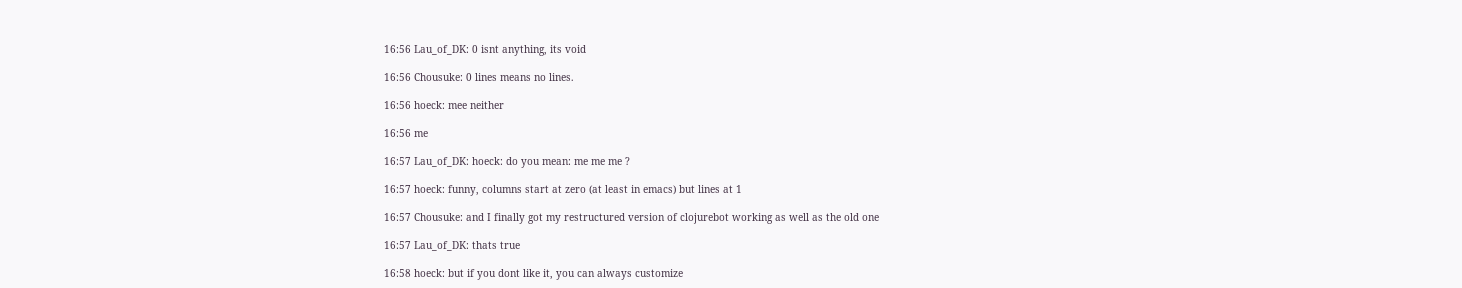16:56 Lau_of_DK: 0 isnt anything, its void

16:56 Chousuke: 0 lines means no lines.

16:56 hoeck: mee neither

16:56 me

16:57 Lau_of_DK: hoeck: do you mean: me me me ?

16:57 hoeck: funny, columns start at zero (at least in emacs) but lines at 1

16:57 Chousuke: and I finally got my restructured version of clojurebot working as well as the old one

16:57 Lau_of_DK: thats true

16:58 hoeck: but if you dont like it, you can always customize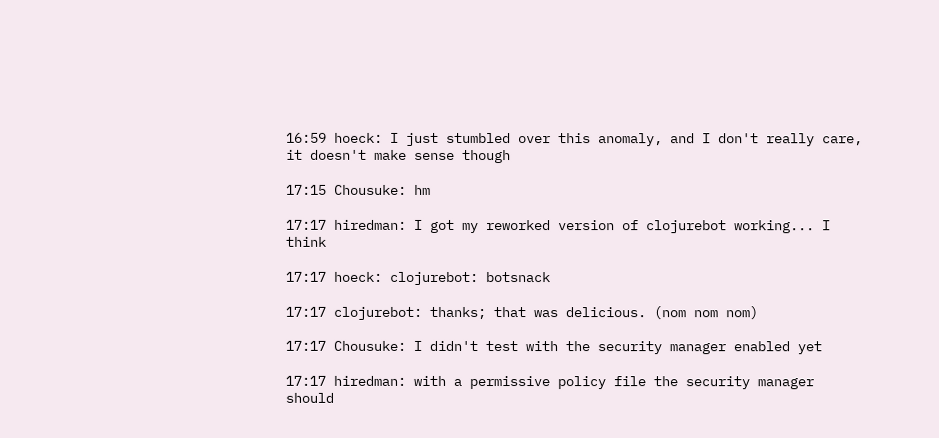16:59 hoeck: I just stumbled over this anomaly, and I don't really care, it doesn't make sense though

17:15 Chousuke: hm

17:17 hiredman: I got my reworked version of clojurebot working... I think

17:17 hoeck: clojurebot: botsnack

17:17 clojurebot: thanks; that was delicious. (nom nom nom)

17:17 Chousuke: I didn't test with the security manager enabled yet

17:17 hiredman: with a permissive policy file the security manager should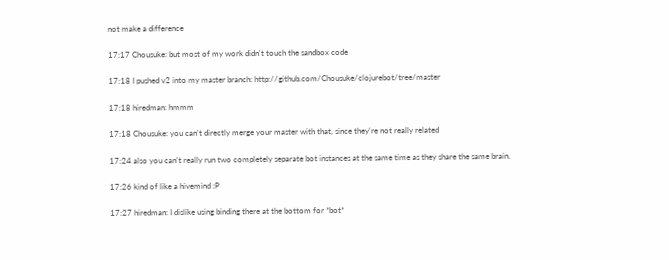not make a difference

17:17 Chousuke: but most of my work didn't touch the sandbox code

17:18 I pushed v2 into my master branch: http://github.com/Chousuke/clojurebot/tree/master

17:18 hiredman: hmmm

17:18 Chousuke: you can't directly merge your master with that, since they're not really related

17:24 also you can't really run two completely separate bot instances at the same time as they share the same brain.

17:26 kind of like a hivemind :P

17:27 hiredman: I dislike using binding there at the bottom for *bot*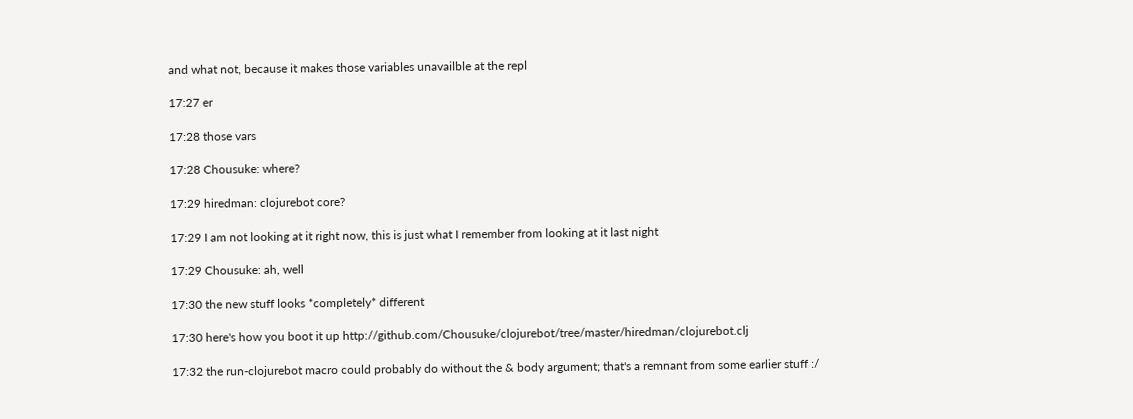and what not, because it makes those variables unavailble at the repl

17:27 er

17:28 those vars

17:28 Chousuke: where?

17:29 hiredman: clojurebot core?

17:29 I am not looking at it right now, this is just what I remember from looking at it last night

17:29 Chousuke: ah, well

17:30 the new stuff looks *completely* different

17:30 here's how you boot it up http://github.com/Chousuke/clojurebot/tree/master/hiredman/clojurebot.clj

17:32 the run-clojurebot macro could probably do without the & body argument; that's a remnant from some earlier stuff :/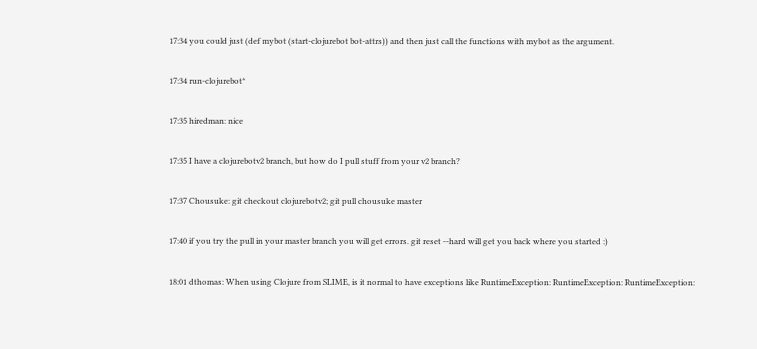17:34 you could just (def mybot (start-clojurebot bot-attrs)) and then just call the functions with mybot as the argument.

17:34 run-clojurebot*

17:35 hiredman: nice

17:35 I have a clojurebotv2 branch, but how do I pull stuff from your v2 branch?

17:37 Chousuke: git checkout clojurebotv2; git pull chousuke master

17:40 if you try the pull in your master branch you will get errors. git reset --hard will get you back where you started :)

18:01 dthomas: When using Clojure from SLIME, is it normal to have exceptions like RuntimeException: RuntimeException: RuntimeException: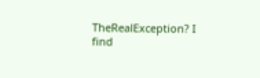TheRealException? I find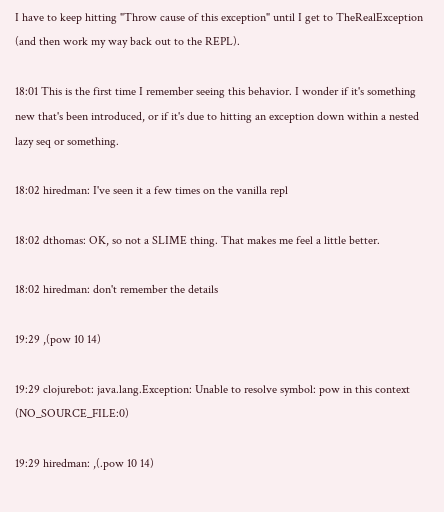I have to keep hitting "Throw cause of this exception" until I get to TheRealException (and then work my way back out to the REPL).

18:01 This is the first time I remember seeing this behavior. I wonder if it's something new that's been introduced, or if it's due to hitting an exception down within a nested lazy seq or something.

18:02 hiredman: I've seen it a few times on the vanilla repl

18:02 dthomas: OK, so not a SLIME thing. That makes me feel a little better.

18:02 hiredman: don't remember the details

19:29 ,(pow 10 14)

19:29 clojurebot: java.lang.Exception: Unable to resolve symbol: pow in this context (NO_SOURCE_FILE:0)

19:29 hiredman: ,(.pow 10 14)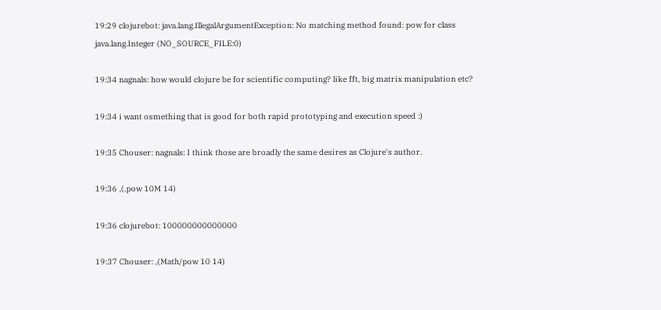19:29 clojurebot: java.lang.IllegalArgumentException: No matching method found: pow for class java.lang.Integer (NO_SOURCE_FILE:0)

19:34 nagnals: how would clojure be for scientific computing? like fft, big matrix manipulation etc?

19:34 i want osmething that is good for both rapid prototyping and execution speed :)

19:35 Chouser: nagnals: I think those are broadly the same desires as Clojure's author.

19:36 ,(.pow 10M 14)

19:36 clojurebot: 100000000000000

19:37 Chouser: ,(Math/pow 10 14)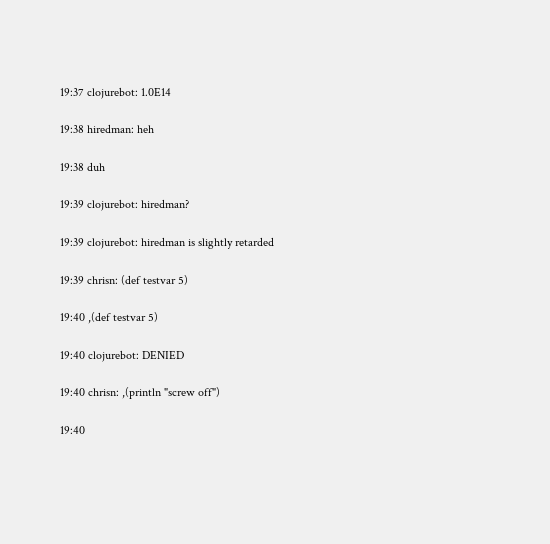19:37 clojurebot: 1.0E14

19:38 hiredman: heh

19:38 duh

19:39 clojurebot: hiredman?

19:39 clojurebot: hiredman is slightly retarded

19:39 chrisn: (def testvar 5)

19:40 ,(def testvar 5)

19:40 clojurebot: DENIED

19:40 chrisn: ,(println "screw off")

19:40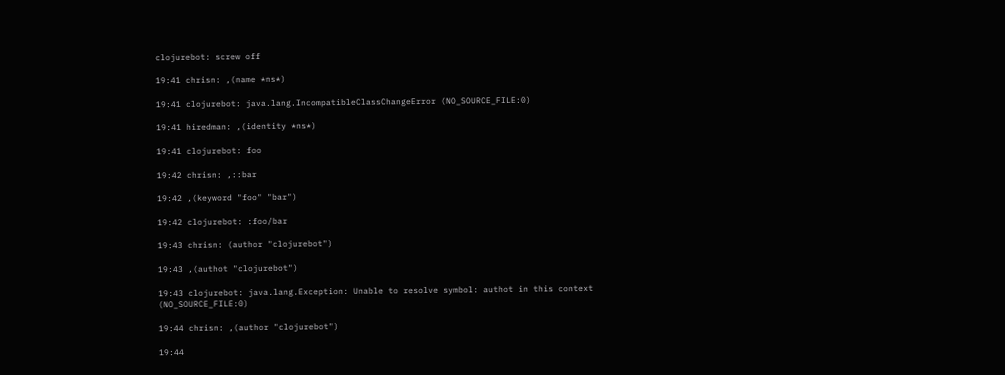clojurebot: screw off

19:41 chrisn: ,(name *ns*)

19:41 clojurebot: java.lang.IncompatibleClassChangeError (NO_SOURCE_FILE:0)

19:41 hiredman: ,(identity *ns*)

19:41 clojurebot: foo

19:42 chrisn: ,::bar

19:42 ,(keyword "foo" "bar")

19:42 clojurebot: :foo/bar

19:43 chrisn: (author "clojurebot")

19:43 ,(authot "clojurebot")

19:43 clojurebot: java.lang.Exception: Unable to resolve symbol: authot in this context (NO_SOURCE_FILE:0)

19:44 chrisn: ,(author "clojurebot")

19:44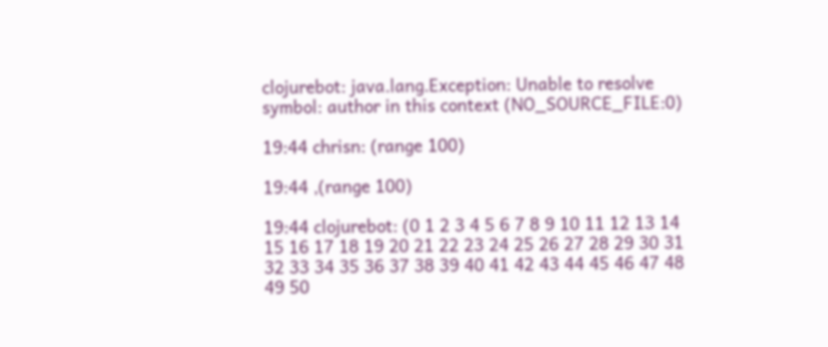clojurebot: java.lang.Exception: Unable to resolve symbol: author in this context (NO_SOURCE_FILE:0)

19:44 chrisn: (range 100)

19:44 ,(range 100)

19:44 clojurebot: (0 1 2 3 4 5 6 7 8 9 10 11 12 13 14 15 16 17 18 19 20 21 22 23 24 25 26 27 28 29 30 31 32 33 34 35 36 37 38 39 40 41 42 43 44 45 46 47 48 49 50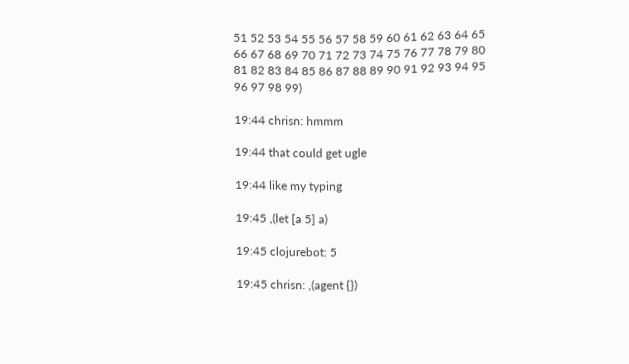51 52 53 54 55 56 57 58 59 60 61 62 63 64 65 66 67 68 69 70 71 72 73 74 75 76 77 78 79 80 81 82 83 84 85 86 87 88 89 90 91 92 93 94 95 96 97 98 99)

19:44 chrisn: hmmm

19:44 that could get ugle

19:44 like my typing

19:45 ,(let [a 5] a)

19:45 clojurebot: 5

19:45 chrisn: ,(agent {})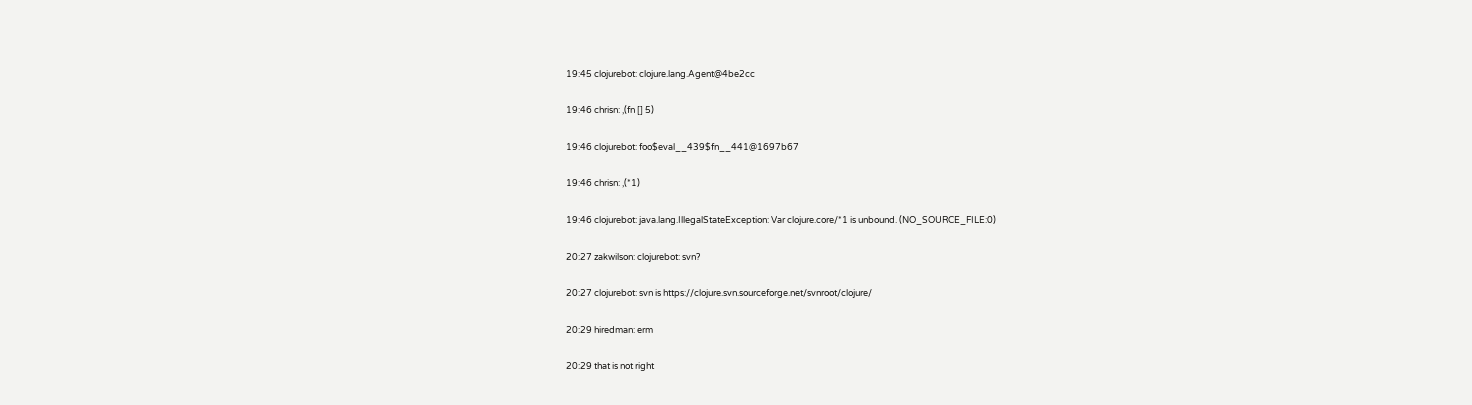19:45 clojurebot: clojure.lang.Agent@4be2cc

19:46 chrisn: ,(fn [] 5)

19:46 clojurebot: foo$eval__439$fn__441@1697b67

19:46 chrisn: ,(*1)

19:46 clojurebot: java.lang.IllegalStateException: Var clojure.core/*1 is unbound. (NO_SOURCE_FILE:0)

20:27 zakwilson: clojurebot: svn?

20:27 clojurebot: svn is https://clojure.svn.sourceforge.net/svnroot/clojure/

20:29 hiredman: erm

20:29 that is not right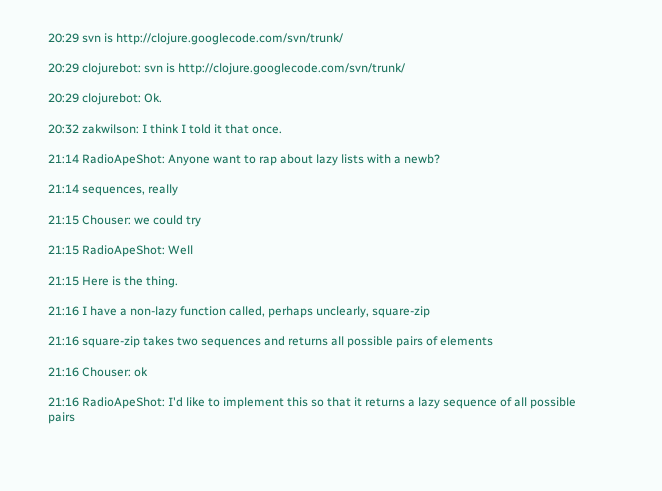20:29 svn is http://clojure.googlecode.com/svn/trunk/

20:29 clojurebot: svn is http://clojure.googlecode.com/svn/trunk/

20:29 clojurebot: Ok.

20:32 zakwilson: I think I told it that once.

21:14 RadioApeShot: Anyone want to rap about lazy lists with a newb?

21:14 sequences, really

21:15 Chouser: we could try

21:15 RadioApeShot: Well

21:15 Here is the thing.

21:16 I have a non-lazy function called, perhaps unclearly, square-zip

21:16 square-zip takes two sequences and returns all possible pairs of elements

21:16 Chouser: ok

21:16 RadioApeShot: I'd like to implement this so that it returns a lazy sequence of all possible pairs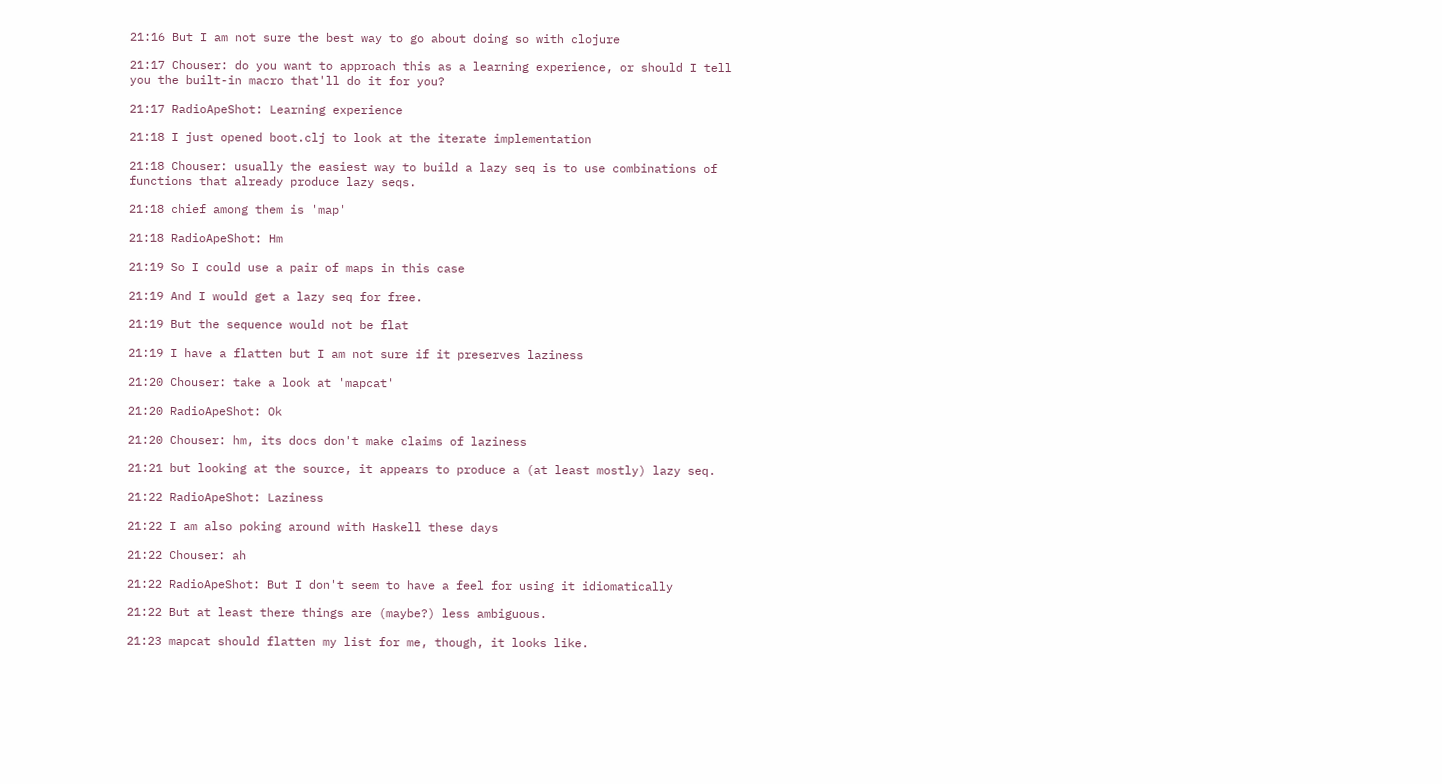21:16 But I am not sure the best way to go about doing so with clojure

21:17 Chouser: do you want to approach this as a learning experience, or should I tell you the built-in macro that'll do it for you?

21:17 RadioApeShot: Learning experience

21:18 I just opened boot.clj to look at the iterate implementation

21:18 Chouser: usually the easiest way to build a lazy seq is to use combinations of functions that already produce lazy seqs.

21:18 chief among them is 'map'

21:18 RadioApeShot: Hm

21:19 So I could use a pair of maps in this case

21:19 And I would get a lazy seq for free.

21:19 But the sequence would not be flat

21:19 I have a flatten but I am not sure if it preserves laziness

21:20 Chouser: take a look at 'mapcat'

21:20 RadioApeShot: Ok

21:20 Chouser: hm, its docs don't make claims of laziness

21:21 but looking at the source, it appears to produce a (at least mostly) lazy seq.

21:22 RadioApeShot: Laziness

21:22 I am also poking around with Haskell these days

21:22 Chouser: ah

21:22 RadioApeShot: But I don't seem to have a feel for using it idiomatically

21:22 But at least there things are (maybe?) less ambiguous.

21:23 mapcat should flatten my list for me, though, it looks like.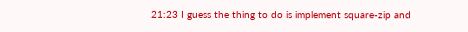21:23 I guess the thing to do is implement square-zip and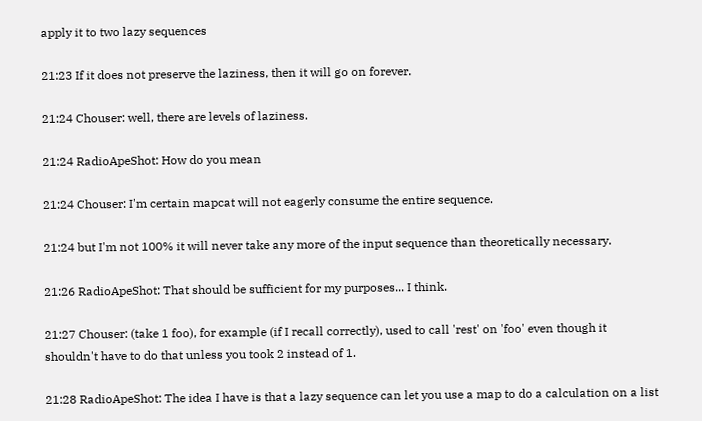apply it to two lazy sequences

21:23 If it does not preserve the laziness, then it will go on forever.

21:24 Chouser: well, there are levels of laziness.

21:24 RadioApeShot: How do you mean

21:24 Chouser: I'm certain mapcat will not eagerly consume the entire sequence.

21:24 but I'm not 100% it will never take any more of the input sequence than theoretically necessary.

21:26 RadioApeShot: That should be sufficient for my purposes... I think.

21:27 Chouser: (take 1 foo), for example (if I recall correctly), used to call 'rest' on 'foo' even though it shouldn't have to do that unless you took 2 instead of 1.

21:28 RadioApeShot: The idea I have is that a lazy sequence can let you use a map to do a calculation on a list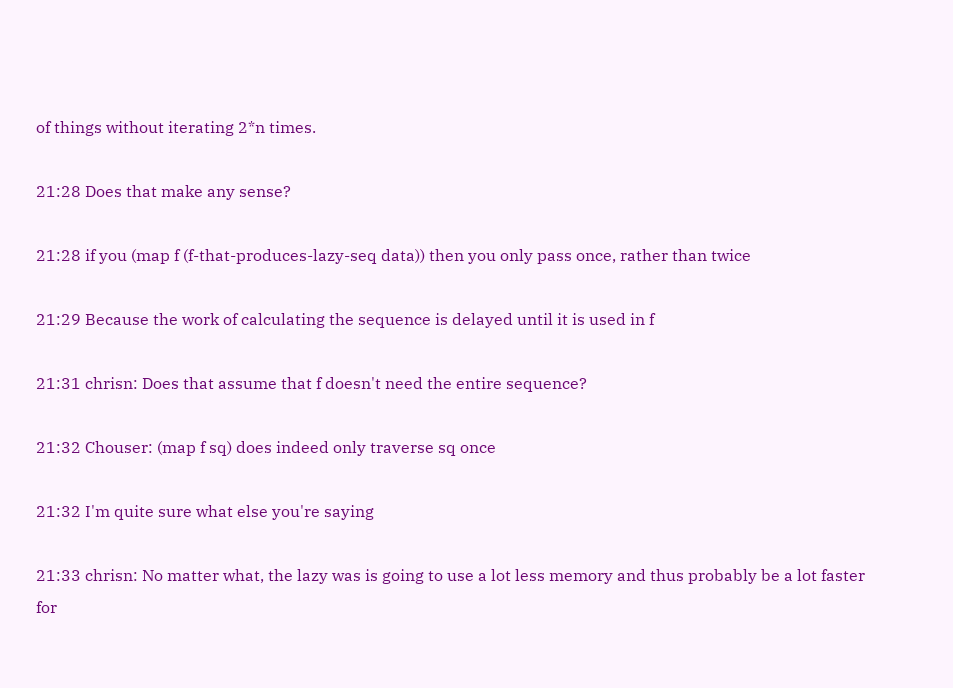of things without iterating 2*n times.

21:28 Does that make any sense?

21:28 if you (map f (f-that-produces-lazy-seq data)) then you only pass once, rather than twice

21:29 Because the work of calculating the sequence is delayed until it is used in f

21:31 chrisn: Does that assume that f doesn't need the entire sequence?

21:32 Chouser: (map f sq) does indeed only traverse sq once

21:32 I'm quite sure what else you're saying

21:33 chrisn: No matter what, the lazy was is going to use a lot less memory and thus probably be a lot faster for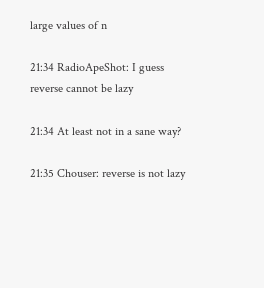large values of n

21:34 RadioApeShot: I guess reverse cannot be lazy

21:34 At least not in a sane way?

21:35 Chouser: reverse is not lazy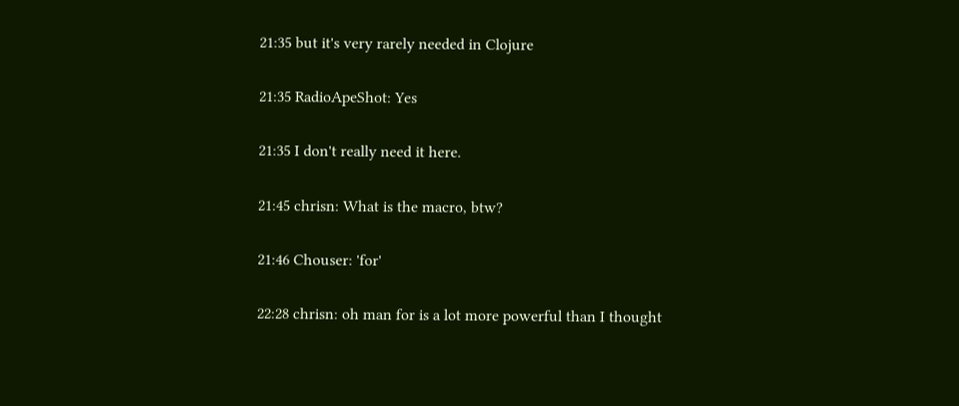21:35 but it's very rarely needed in Clojure

21:35 RadioApeShot: Yes

21:35 I don't really need it here.

21:45 chrisn: What is the macro, btw?

21:46 Chouser: 'for'

22:28 chrisn: oh man for is a lot more powerful than I thought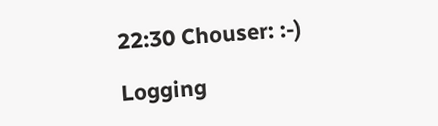22:30 Chouser: :-)

Logging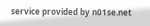service provided by n01se.net